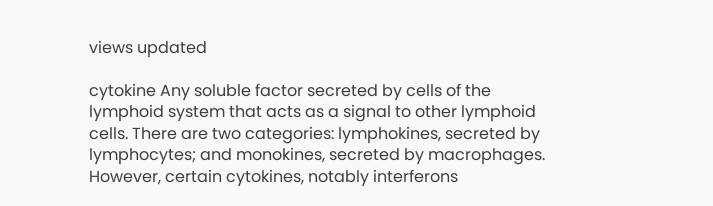views updated

cytokine Any soluble factor secreted by cells of the lymphoid system that acts as a signal to other lymphoid cells. There are two categories: lymphokines, secreted by lymphocytes; and monokines, secreted by macrophages. However, certain cytokines, notably interferons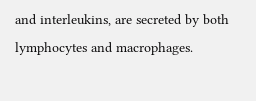and interleukins, are secreted by both lymphocytes and macrophages.